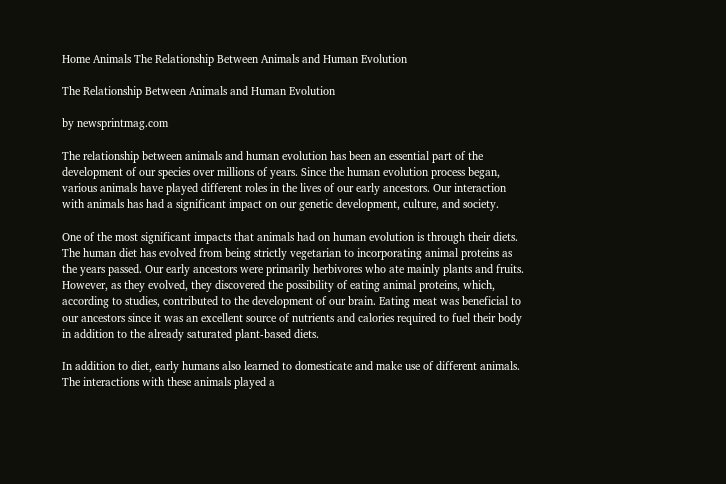Home Animals The Relationship Between Animals and Human Evolution

The Relationship Between Animals and Human Evolution

by newsprintmag.com

The relationship between animals and human evolution has been an essential part of the development of our species over millions of years. Since the human evolution process began, various animals have played different roles in the lives of our early ancestors. Our interaction with animals has had a significant impact on our genetic development, culture, and society.

One of the most significant impacts that animals had on human evolution is through their diets. The human diet has evolved from being strictly vegetarian to incorporating animal proteins as the years passed. Our early ancestors were primarily herbivores who ate mainly plants and fruits. However, as they evolved, they discovered the possibility of eating animal proteins, which, according to studies, contributed to the development of our brain. Eating meat was beneficial to our ancestors since it was an excellent source of nutrients and calories required to fuel their body in addition to the already saturated plant-based diets.

In addition to diet, early humans also learned to domesticate and make use of different animals. The interactions with these animals played a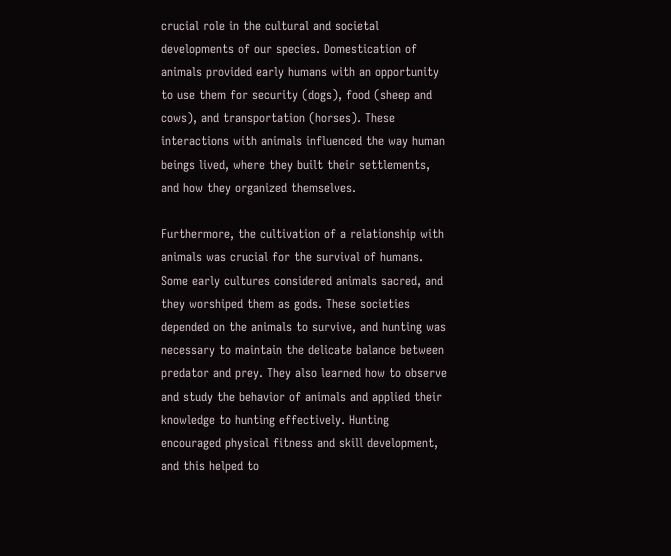crucial role in the cultural and societal developments of our species. Domestication of animals provided early humans with an opportunity to use them for security (dogs), food (sheep and cows), and transportation (horses). These interactions with animals influenced the way human beings lived, where they built their settlements, and how they organized themselves.

Furthermore, the cultivation of a relationship with animals was crucial for the survival of humans. Some early cultures considered animals sacred, and they worshiped them as gods. These societies depended on the animals to survive, and hunting was necessary to maintain the delicate balance between predator and prey. They also learned how to observe and study the behavior of animals and applied their knowledge to hunting effectively. Hunting encouraged physical fitness and skill development, and this helped to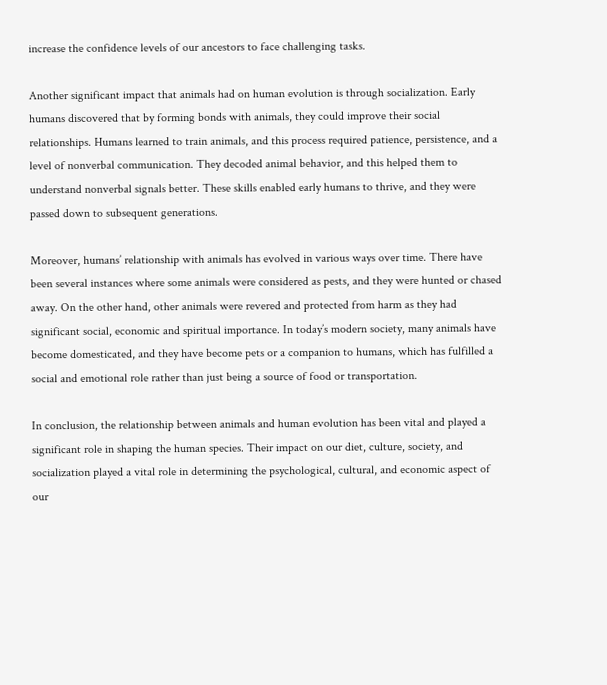increase the confidence levels of our ancestors to face challenging tasks.

Another significant impact that animals had on human evolution is through socialization. Early humans discovered that by forming bonds with animals, they could improve their social relationships. Humans learned to train animals, and this process required patience, persistence, and a level of nonverbal communication. They decoded animal behavior, and this helped them to understand nonverbal signals better. These skills enabled early humans to thrive, and they were passed down to subsequent generations.

Moreover, humans’ relationship with animals has evolved in various ways over time. There have been several instances where some animals were considered as pests, and they were hunted or chased away. On the other hand, other animals were revered and protected from harm as they had significant social, economic and spiritual importance. In today’s modern society, many animals have become domesticated, and they have become pets or a companion to humans, which has fulfilled a social and emotional role rather than just being a source of food or transportation.

In conclusion, the relationship between animals and human evolution has been vital and played a significant role in shaping the human species. Their impact on our diet, culture, society, and socialization played a vital role in determining the psychological, cultural, and economic aspect of our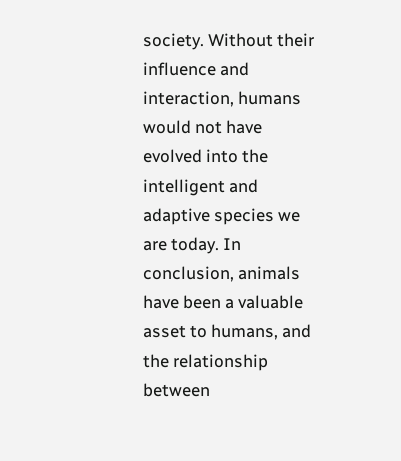society. Without their influence and interaction, humans would not have evolved into the intelligent and adaptive species we are today. In conclusion, animals have been a valuable asset to humans, and the relationship between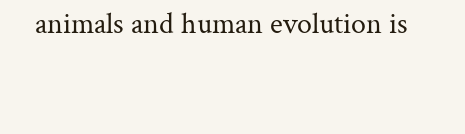animals and human evolution is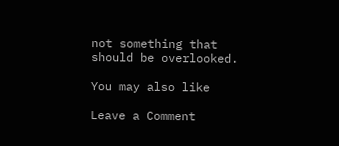not something that should be overlooked.

You may also like

Leave a Comment